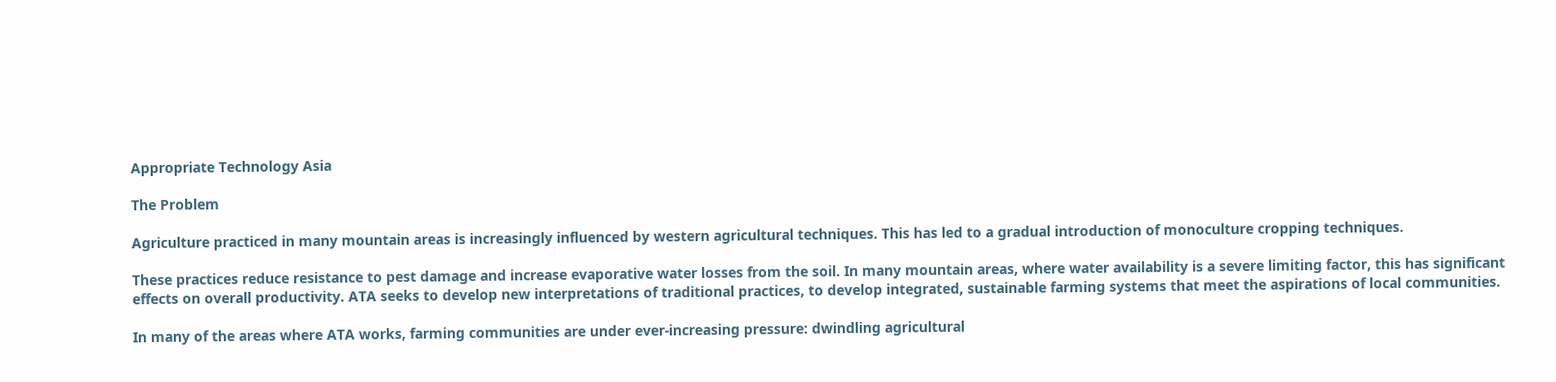Appropriate Technology Asia

The Problem

Agriculture practiced in many mountain areas is increasingly influenced by western agricultural techniques. This has led to a gradual introduction of monoculture cropping techniques.

These practices reduce resistance to pest damage and increase evaporative water losses from the soil. In many mountain areas, where water availability is a severe limiting factor, this has significant effects on overall productivity. ATA seeks to develop new interpretations of traditional practices, to develop integrated, sustainable farming systems that meet the aspirations of local communities.

In many of the areas where ATA works, farming communities are under ever-increasing pressure: dwindling agricultural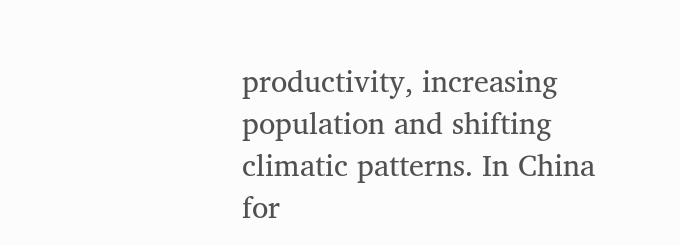productivity, increasing population and shifting climatic patterns. In China for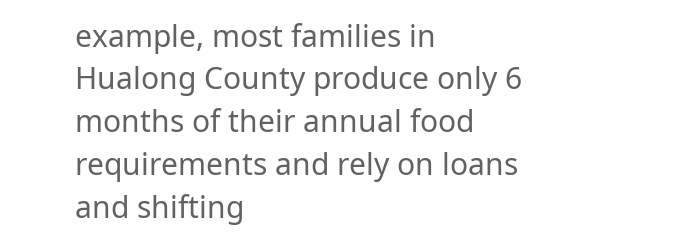example, most families in Hualong County produce only 6 months of their annual food requirements and rely on loans and shifting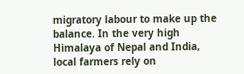migratory labour to make up the balance. In the very high Himalaya of Nepal and India, local farmers rely on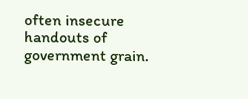often insecure handouts of government grain.